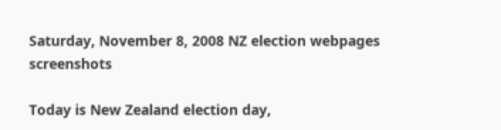Saturday, November 8, 2008 NZ election webpages screenshots

Today is New Zealand election day,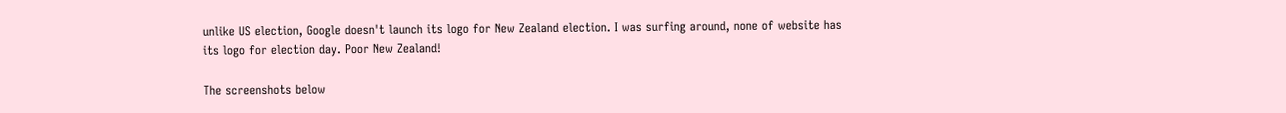unlike US election, Google doesn't launch its logo for New Zealand election. I was surfing around, none of website has its logo for election day. Poor New Zealand!

The screenshots below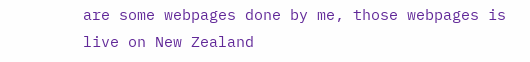are some webpages done by me, those webpages is live on New Zealand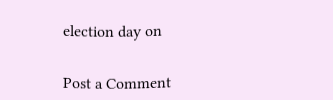election day on


Post a Comment